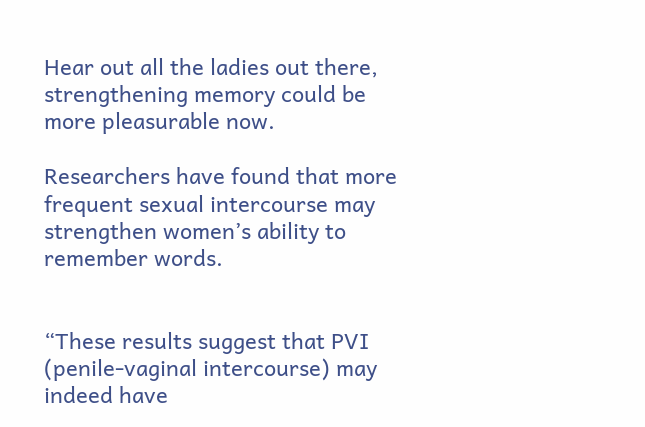Hear out all the ladies out there, strengthening memory could be more pleasurable now.

Researchers have found that more frequent sexual intercourse may strengthen women’s ability to remember words.


“These results suggest that PVI (penile-vaginal intercourse) may indeed have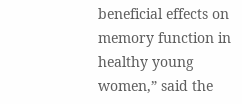beneficial effects on memory function in healthy young women,” said the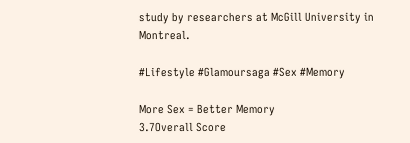study by researchers at McGill University in Montreal.

#Lifestyle #Glamoursaga #Sex #Memory

More Sex = Better Memory
3.7Overall Score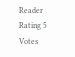Reader Rating 5 Votes